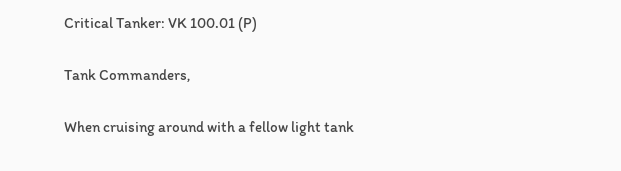Critical Tanker: VK 100.01 (P)

Tank Commanders,

When cruising around with a fellow light tank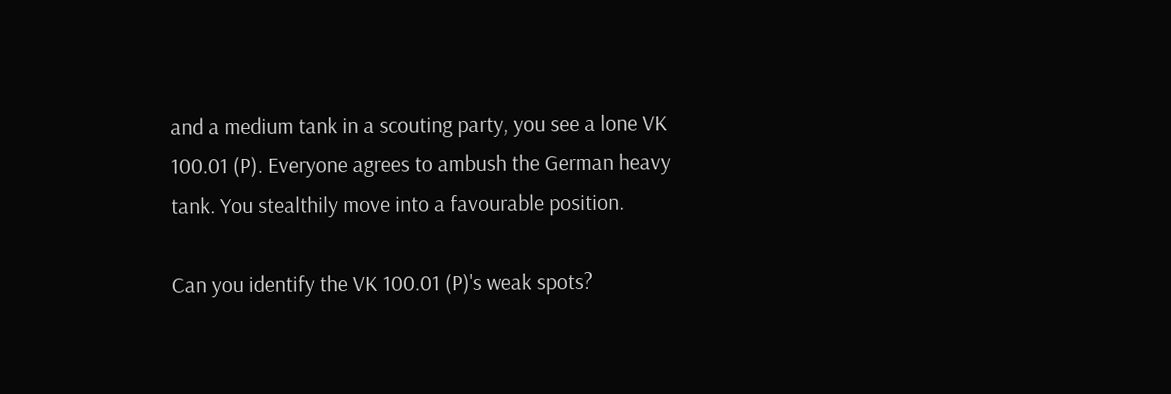and a medium tank in a scouting party, you see a lone VK 100.01 (P). Everyone agrees to ambush the German heavy tank. You stealthily move into a favourable position.

Can you identify the VK 100.01 (P)'s weak spots?